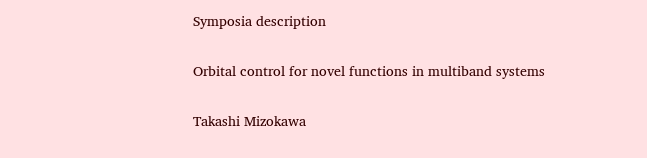Symposia description

Orbital control for novel functions in multiband systems

Takashi Mizokawa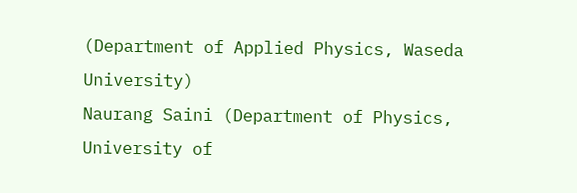(Department of Applied Physics, Waseda University)
Naurang Saini (Department of Physics, University of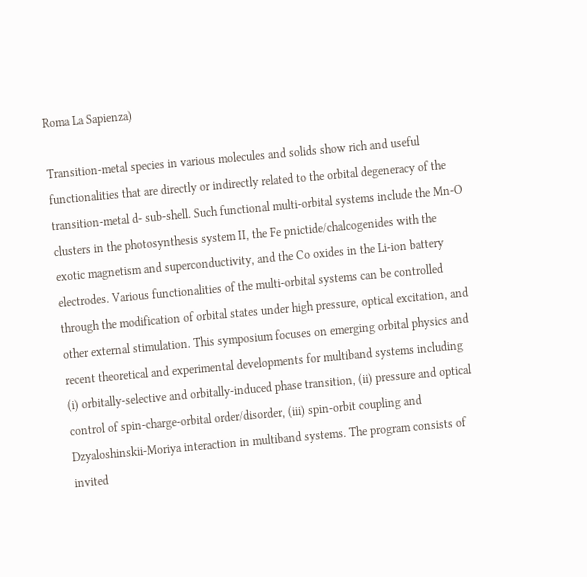Roma La Sapienza)

Transition-metal species in various molecules and solids show rich and useful functionalities that are directly or indirectly related to the orbital degeneracy of the transition-metal d- sub-shell. Such functional multi-orbital systems include the Mn-O clusters in the photosynthesis system II, the Fe pnictide/chalcogenides with the exotic magnetism and superconductivity, and the Co oxides in the Li-ion battery electrodes. Various functionalities of the multi-orbital systems can be controlled through the modification of orbital states under high pressure, optical excitation, and other external stimulation. This symposium focuses on emerging orbital physics and recent theoretical and experimental developments for multiband systems including (i) orbitally-selective and orbitally-induced phase transition, (ii) pressure and optical control of spin-charge-orbital order/disorder, (iii) spin-orbit coupling and Dzyaloshinskii-Moriya interaction in multiband systems. The program consists of invited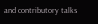and contributory talks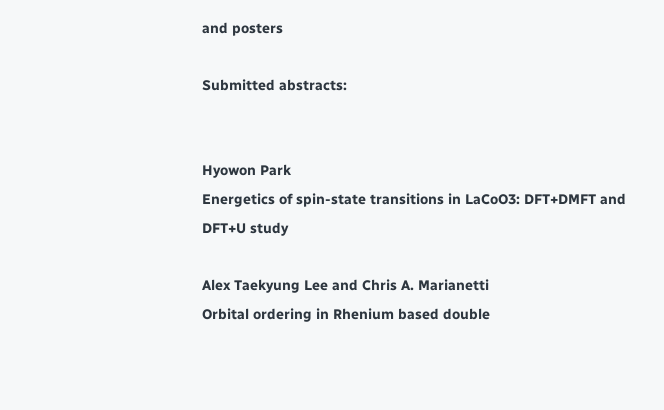and posters

Submitted abstracts:


Hyowon Park
Energetics of spin-state transitions in LaCoO3: DFT+DMFT and DFT+U study

Alex Taekyung Lee and Chris A. Marianetti
Orbital ordering in Rhenium based double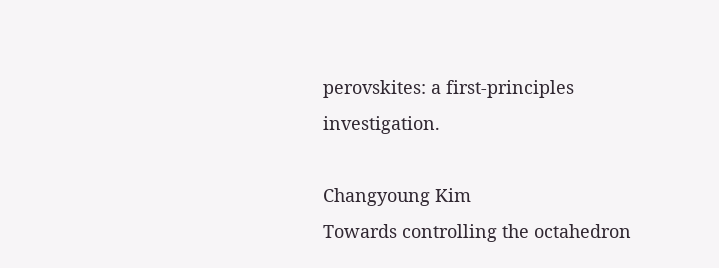perovskites: a first-principles investigation.

Changyoung Kim
Towards controlling the octahedron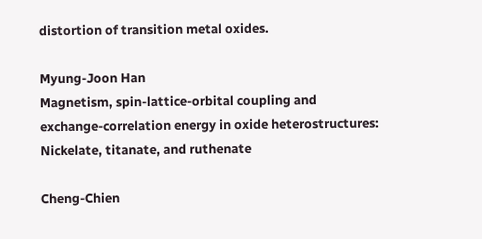distortion of transition metal oxides.

Myung-Joon Han
Magnetism, spin-lattice-orbital coupling and exchange-correlation energy in oxide heterostructures: Nickelate, titanate, and ruthenate

Cheng-Chien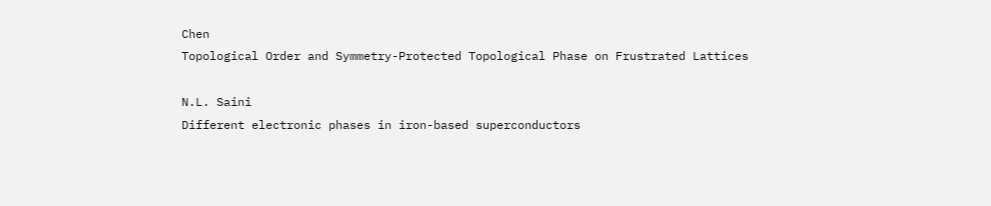Chen
Topological Order and Symmetry-Protected Topological Phase on Frustrated Lattices

N.L. Saini
Different electronic phases in iron-based superconductors